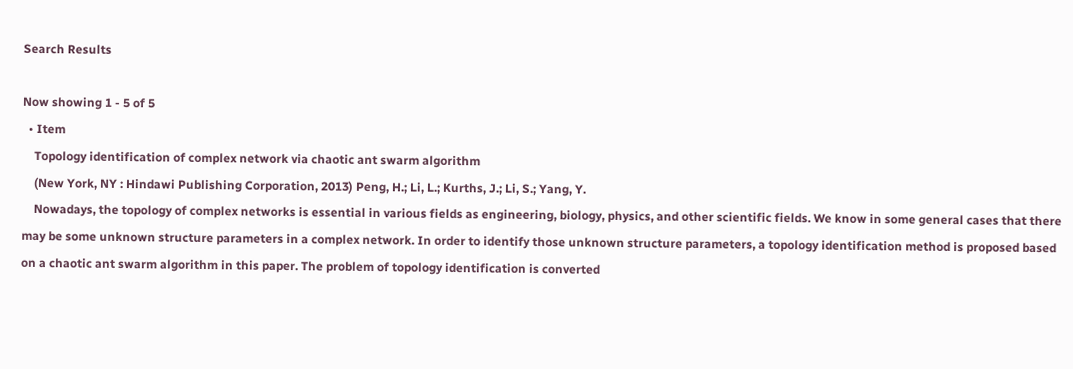Search Results

Now showing 1 - 5 of 5
  • Item
    Topology identification of complex network via chaotic ant swarm algorithm
    (New York, NY : Hindawi Publishing Corporation, 2013) Peng, H.; Li, L.; Kurths, J.; Li, S.; Yang, Y.
    Nowadays, the topology of complex networks is essential in various fields as engineering, biology, physics, and other scientific fields. We know in some general cases that there may be some unknown structure parameters in a complex network. In order to identify those unknown structure parameters, a topology identification method is proposed based on a chaotic ant swarm algorithm in this paper. The problem of topology identification is converted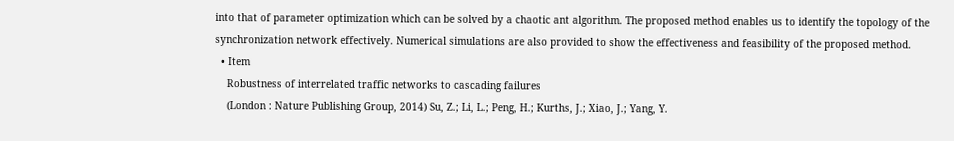into that of parameter optimization which can be solved by a chaotic ant algorithm. The proposed method enables us to identify the topology of the synchronization network effectively. Numerical simulations are also provided to show the effectiveness and feasibility of the proposed method.
  • Item
    Robustness of interrelated traffic networks to cascading failures
    (London : Nature Publishing Group, 2014) Su, Z.; Li, L.; Peng, H.; Kurths, J.; Xiao, J.; Yang, Y.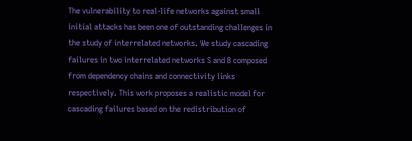The vulnerability to real-life networks against small initial attacks has been one of outstanding challenges in the study of interrelated networks. We study cascading failures in two interrelated networks S and B composed from dependency chains and connectivity links respectively. This work proposes a realistic model for cascading failures based on the redistribution of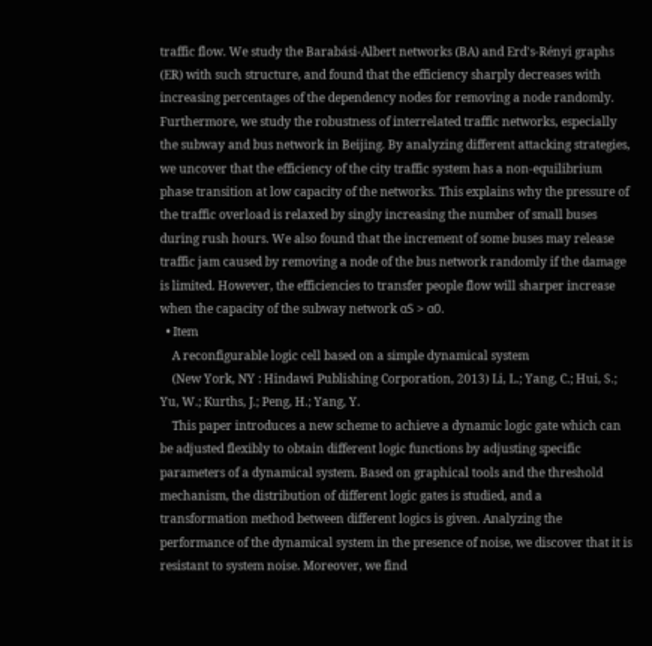traffic flow. We study the Barabási-Albert networks (BA) and Erd's-Rényi graphs (ER) with such structure, and found that the efficiency sharply decreases with increasing percentages of the dependency nodes for removing a node randomly. Furthermore, we study the robustness of interrelated traffic networks, especially the subway and bus network in Beijing. By analyzing different attacking strategies, we uncover that the efficiency of the city traffic system has a non-equilibrium phase transition at low capacity of the networks. This explains why the pressure of the traffic overload is relaxed by singly increasing the number of small buses during rush hours. We also found that the increment of some buses may release traffic jam caused by removing a node of the bus network randomly if the damage is limited. However, the efficiencies to transfer people flow will sharper increase when the capacity of the subway network αS > α0.
  • Item
    A reconfigurable logic cell based on a simple dynamical system
    (New York, NY : Hindawi Publishing Corporation, 2013) Li, L.; Yang, C.; Hui, S.; Yu, W.; Kurths, J.; Peng, H.; Yang, Y.
    This paper introduces a new scheme to achieve a dynamic logic gate which can be adjusted flexibly to obtain different logic functions by adjusting specific parameters of a dynamical system. Based on graphical tools and the threshold mechanism, the distribution of different logic gates is studied, and a transformation method between different logics is given. Analyzing the performance of the dynamical system in the presence of noise, we discover that it is resistant to system noise. Moreover, we find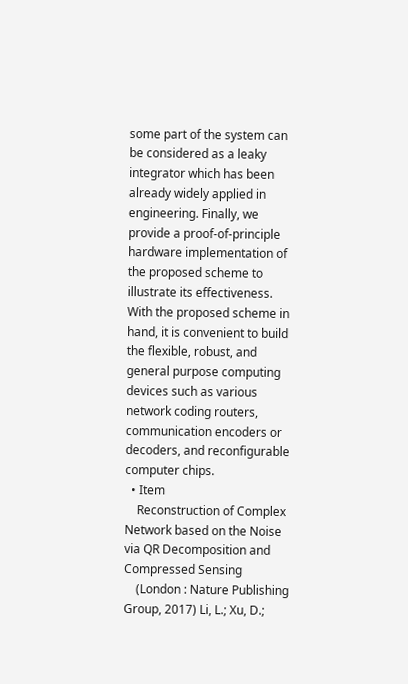some part of the system can be considered as a leaky integrator which has been already widely applied in engineering. Finally, we provide a proof-of-principle hardware implementation of the proposed scheme to illustrate its effectiveness. With the proposed scheme in hand, it is convenient to build the flexible, robust, and general purpose computing devices such as various network coding routers, communication encoders or decoders, and reconfigurable computer chips.
  • Item
    Reconstruction of Complex Network based on the Noise via QR Decomposition and Compressed Sensing
    (London : Nature Publishing Group, 2017) Li, L.; Xu, D.;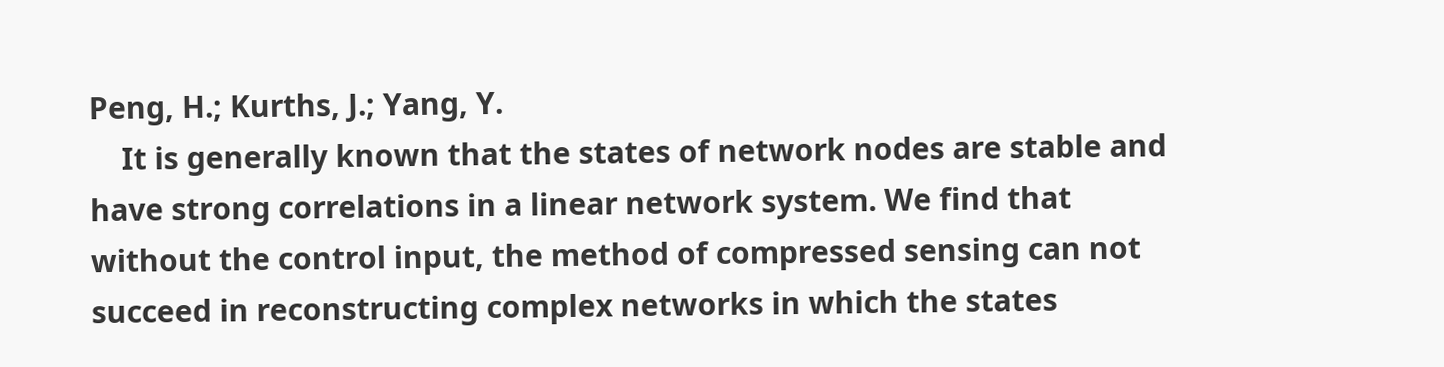Peng, H.; Kurths, J.; Yang, Y.
    It is generally known that the states of network nodes are stable and have strong correlations in a linear network system. We find that without the control input, the method of compressed sensing can not succeed in reconstructing complex networks in which the states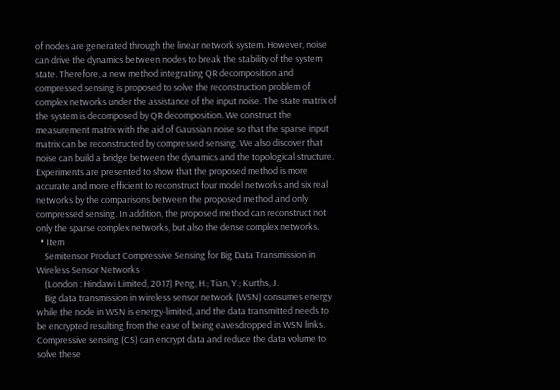of nodes are generated through the linear network system. However, noise can drive the dynamics between nodes to break the stability of the system state. Therefore, a new method integrating QR decomposition and compressed sensing is proposed to solve the reconstruction problem of complex networks under the assistance of the input noise. The state matrix of the system is decomposed by QR decomposition. We construct the measurement matrix with the aid of Gaussian noise so that the sparse input matrix can be reconstructed by compressed sensing. We also discover that noise can build a bridge between the dynamics and the topological structure. Experiments are presented to show that the proposed method is more accurate and more efficient to reconstruct four model networks and six real networks by the comparisons between the proposed method and only compressed sensing. In addition, the proposed method can reconstruct not only the sparse complex networks, but also the dense complex networks.
  • Item
    Semitensor Product Compressive Sensing for Big Data Transmission in Wireless Sensor Networks
    (London : Hindawi Limited, 2017) Peng, H.; Tian, Y.; Kurths, J.
    Big data transmission in wireless sensor network (WSN) consumes energy while the node in WSN is energy-limited, and the data transmitted needs to be encrypted resulting from the ease of being eavesdropped in WSN links. Compressive sensing (CS) can encrypt data and reduce the data volume to solve these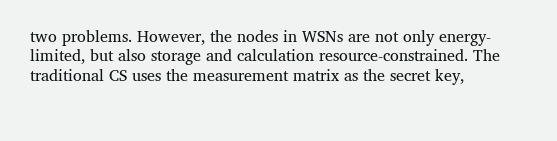two problems. However, the nodes in WSNs are not only energy-limited, but also storage and calculation resource-constrained. The traditional CS uses the measurement matrix as the secret key,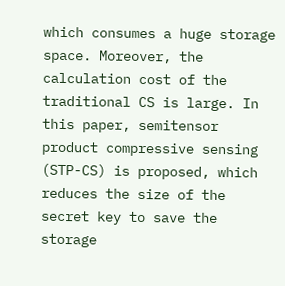which consumes a huge storage space. Moreover, the calculation cost of the traditional CS is large. In this paper, semitensor product compressive sensing (STP-CS) is proposed, which reduces the size of the secret key to save the storage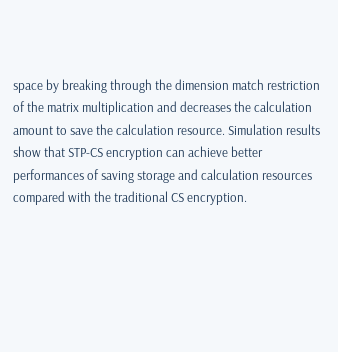space by breaking through the dimension match restriction of the matrix multiplication and decreases the calculation amount to save the calculation resource. Simulation results show that STP-CS encryption can achieve better performances of saving storage and calculation resources compared with the traditional CS encryption.